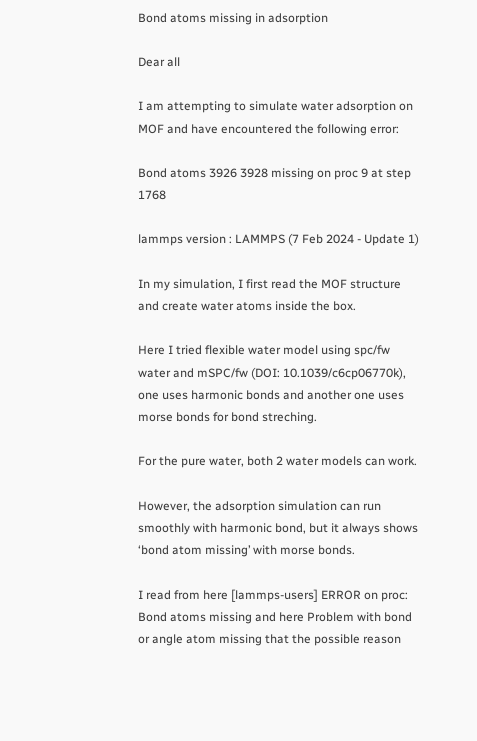Bond atoms missing in adsorption

Dear all

I am attempting to simulate water adsorption on MOF and have encountered the following error:

Bond atoms 3926 3928 missing on proc 9 at step 1768

lammps version : LAMMPS (7 Feb 2024 - Update 1)

In my simulation, I first read the MOF structure and create water atoms inside the box.

Here I tried flexible water model using spc/fw water and mSPC/fw (DOI: 10.1039/c6cp06770k), one uses harmonic bonds and another one uses morse bonds for bond streching.

For the pure water, both 2 water models can work.

However, the adsorption simulation can run smoothly with harmonic bond, but it always shows ‘bond atom missing’ with morse bonds.

I read from here [lammps-users] ERROR on proc: Bond atoms missing and here Problem with bond or angle atom missing that the possible reason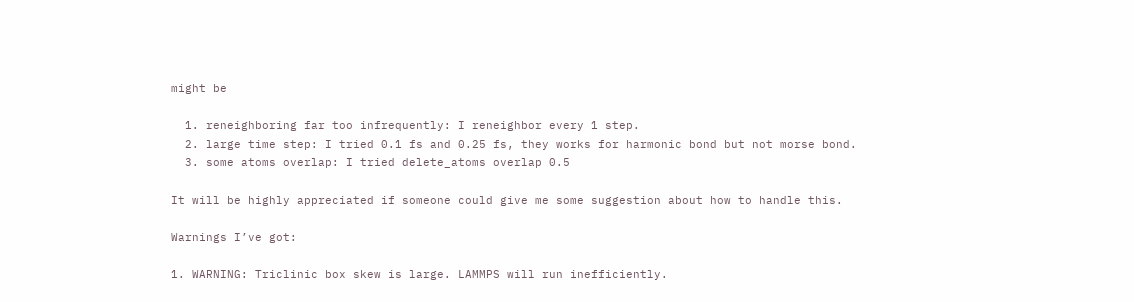might be

  1. reneighboring far too infrequently: I reneighbor every 1 step.
  2. large time step: I tried 0.1 fs and 0.25 fs, they works for harmonic bond but not morse bond.
  3. some atoms overlap: I tried delete_atoms overlap 0.5

It will be highly appreciated if someone could give me some suggestion about how to handle this.

Warnings I’ve got:

1. WARNING: Triclinic box skew is large. LAMMPS will run inefficiently.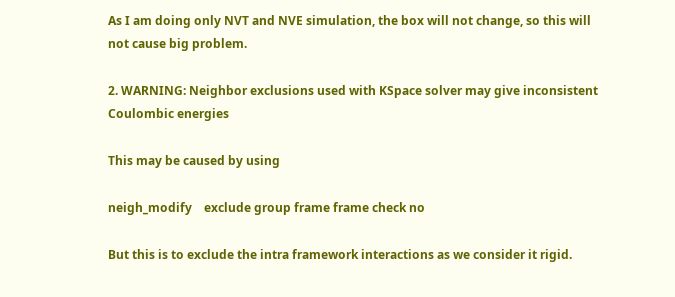As I am doing only NVT and NVE simulation, the box will not change, so this will not cause big problem.

2. WARNING: Neighbor exclusions used with KSpace solver may give inconsistent Coulombic energies

This may be caused by using

neigh_modify    exclude group frame frame check no

But this is to exclude the intra framework interactions as we consider it rigid.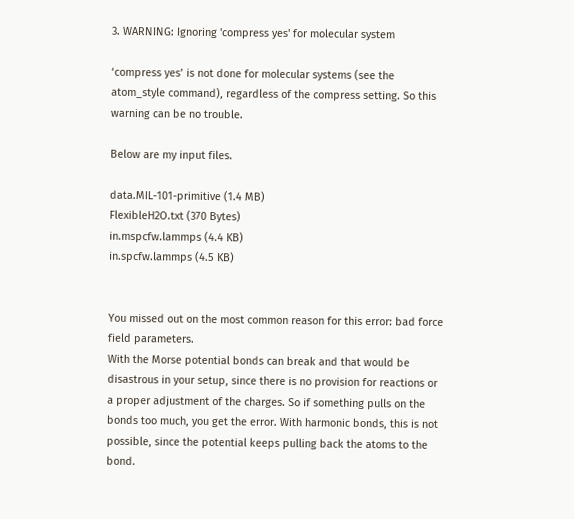3. WARNING: Ignoring 'compress yes' for molecular system

‘compress yes’ is not done for molecular systems (see the atom_style command), regardless of the compress setting. So this warning can be no trouble.

Below are my input files.

data.MIL-101-primitive (1.4 MB)
FlexibleH2O.txt (370 Bytes)
in.mspcfw.lammps (4.4 KB)
in.spcfw.lammps (4.5 KB)


You missed out on the most common reason for this error: bad force field parameters.
With the Morse potential bonds can break and that would be disastrous in your setup, since there is no provision for reactions or a proper adjustment of the charges. So if something pulls on the bonds too much, you get the error. With harmonic bonds, this is not possible, since the potential keeps pulling back the atoms to the bond.